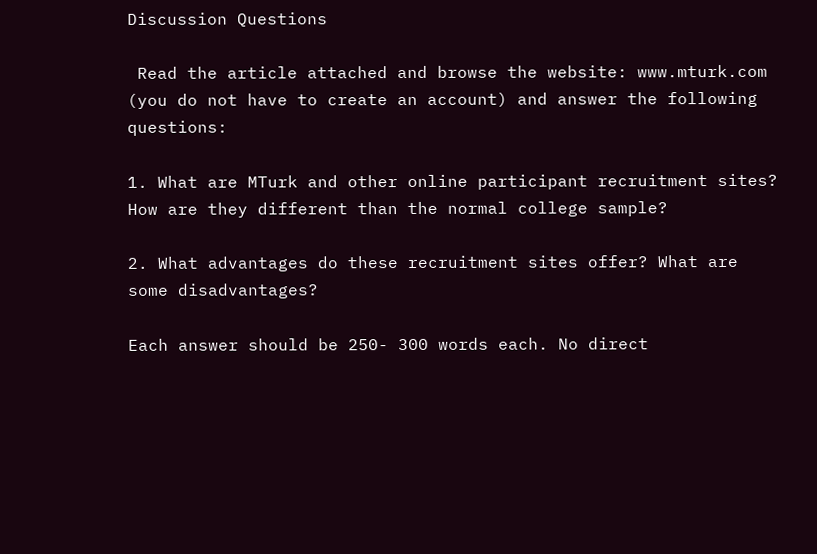Discussion Questions

 Read the article attached and browse the website: www.mturk.com (you do not have to create an account) and answer the following questions:

1. What are MTurk and other online participant recruitment sites? How are they different than the normal college sample?

2. What advantages do these recruitment sites offer? What are some disadvantages?

Each answer should be 250- 300 words each. No direct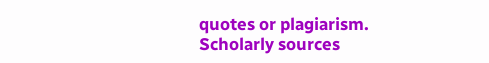quotes or plagiarism. Scholarly sources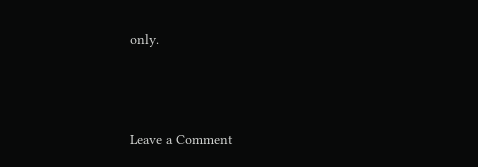only.



Leave a Comment